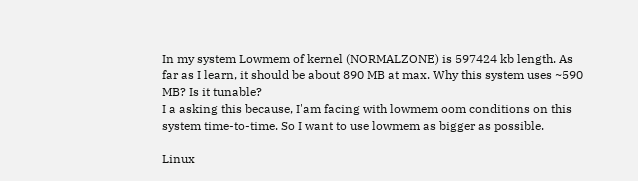In my system Lowmem of kernel (NORMALZONE) is 597424 kb length. As far as I learn, it should be about 890 MB at max. Why this system uses ~590 MB? Is it tunable?
I a asking this because, I'am facing with lowmem oom conditions on this system time-to-time. So I want to use lowmem as bigger as possible.

Linux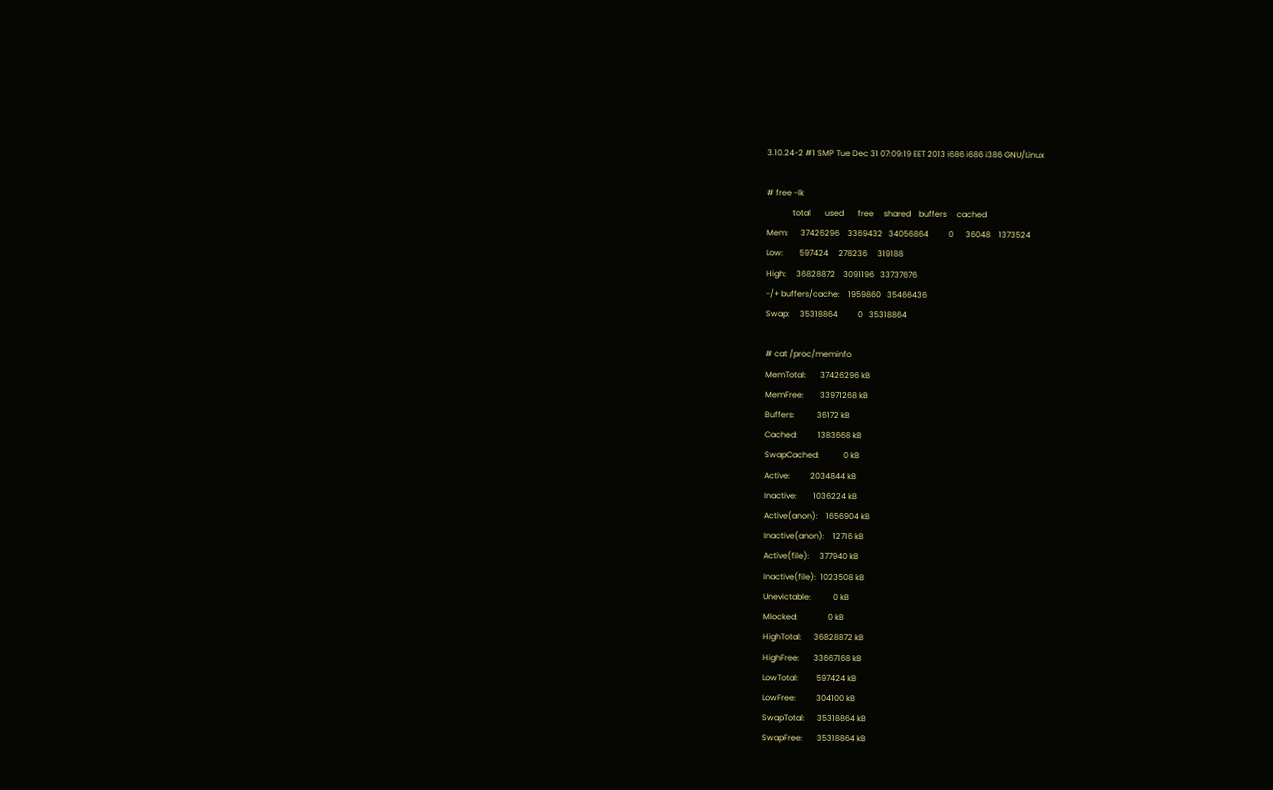3.10.24-2 #1 SMP Tue Dec 31 07:09:19 EET 2013 i686 i686 i386 GNU/Linux

# free -lk
             total       used       free     shared    buffers     cached
Mem:      37426296    3369432   34056864          0      36048    1373524
Low:        597424     278236     319188
High:     36828872    3091196   33737676
-/+ buffers/cache:    1959860   35466436
Swap:     35318864          0   35318864

# cat /proc/meminfo
MemTotal:       37426296 kB
MemFree:        33971268 kB
Buffers:           36172 kB
Cached:          1383668 kB
SwapCached:            0 kB
Active:          2034844 kB
Inactive:        1036224 kB
Active(anon):    1656904 kB
Inactive(anon):    12716 kB
Active(file):     377940 kB
Inactive(file):  1023508 kB
Unevictable:           0 kB
Mlocked:               0 kB
HighTotal:      36828872 kB
HighFree:       33667168 kB
LowTotal:         597424 kB
LowFree:          304100 kB
SwapTotal:      35318864 kB
SwapFree:       35318864 kB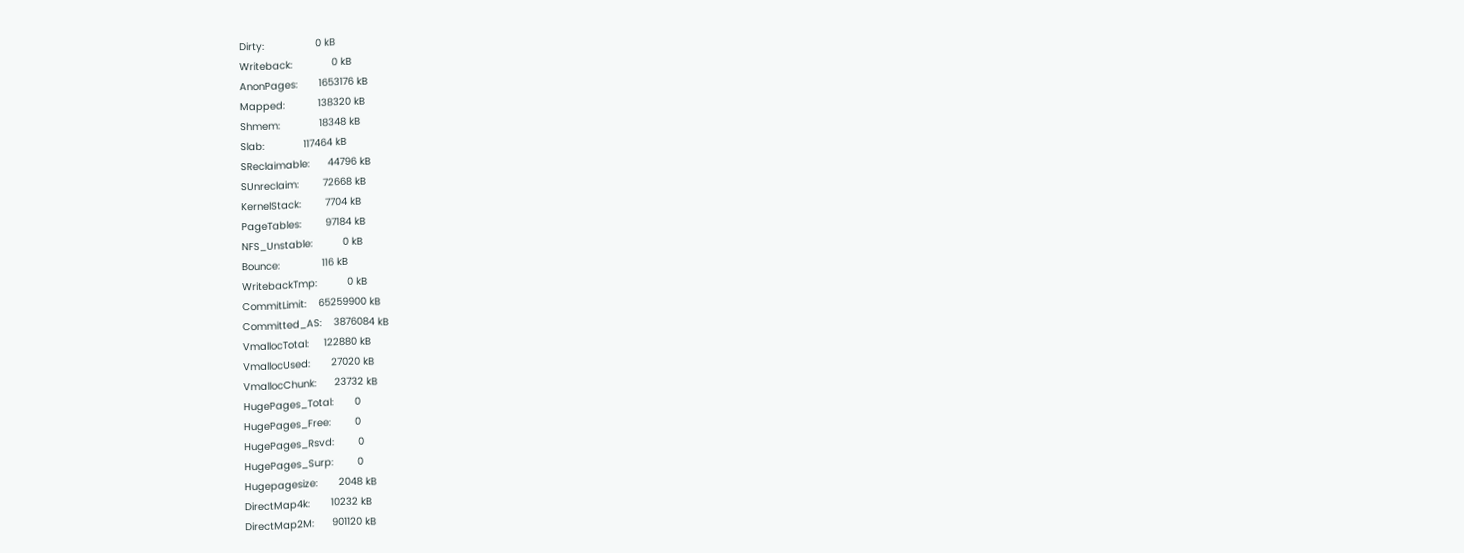Dirty:                 0 kB
Writeback:             0 kB
AnonPages:       1653176 kB
Mapped:           138320 kB
Shmem:             18348 kB
Slab:             117464 kB
SReclaimable:      44796 kB
SUnreclaim:        72668 kB
KernelStack:        7704 kB
PageTables:        97184 kB
NFS_Unstable:          0 kB
Bounce:              116 kB
WritebackTmp:          0 kB
CommitLimit:    65259900 kB
Committed_AS:    3876084 kB
VmallocTotal:     122880 kB
VmallocUsed:       27020 kB
VmallocChunk:      23732 kB
HugePages_Total:       0
HugePages_Free:        0
HugePages_Rsvd:        0
HugePages_Surp:        0
Hugepagesize:       2048 kB
DirectMap4k:       10232 kB
DirectMap2M:      901120 kB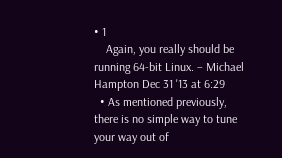• 1
    Again, you really should be running 64-bit Linux. – Michael Hampton Dec 31 '13 at 6:29
  • As mentioned previously, there is no simple way to tune your way out of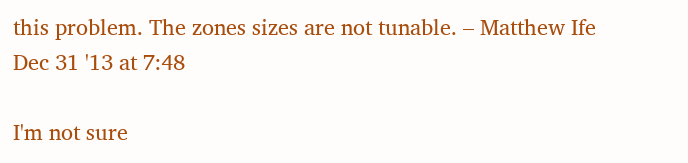this problem. The zones sizes are not tunable. – Matthew Ife Dec 31 '13 at 7:48

I'm not sure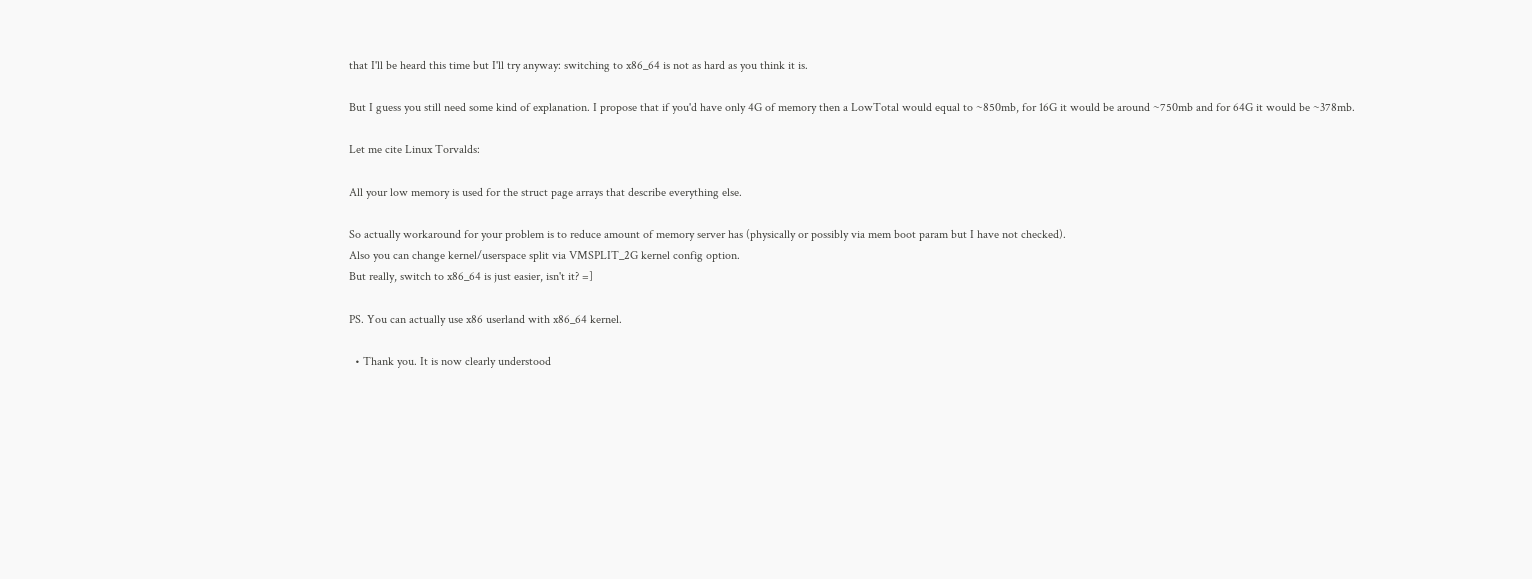that I'll be heard this time but I'll try anyway: switching to x86_64 is not as hard as you think it is.

But I guess you still need some kind of explanation. I propose that if you'd have only 4G of memory then a LowTotal would equal to ~850mb, for 16G it would be around ~750mb and for 64G it would be ~378mb.

Let me cite Linux Torvalds:

All your low memory is used for the struct page arrays that describe everything else.

So actually workaround for your problem is to reduce amount of memory server has (physically or possibly via mem boot param but I have not checked).
Also you can change kernel/userspace split via VMSPLIT_2G kernel config option.
But really, switch to x86_64 is just easier, isn't it? =]

PS. You can actually use x86 userland with x86_64 kernel.

  • Thank you. It is now clearly understood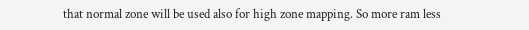that normal zone will be used also for high zone mapping. So more ram less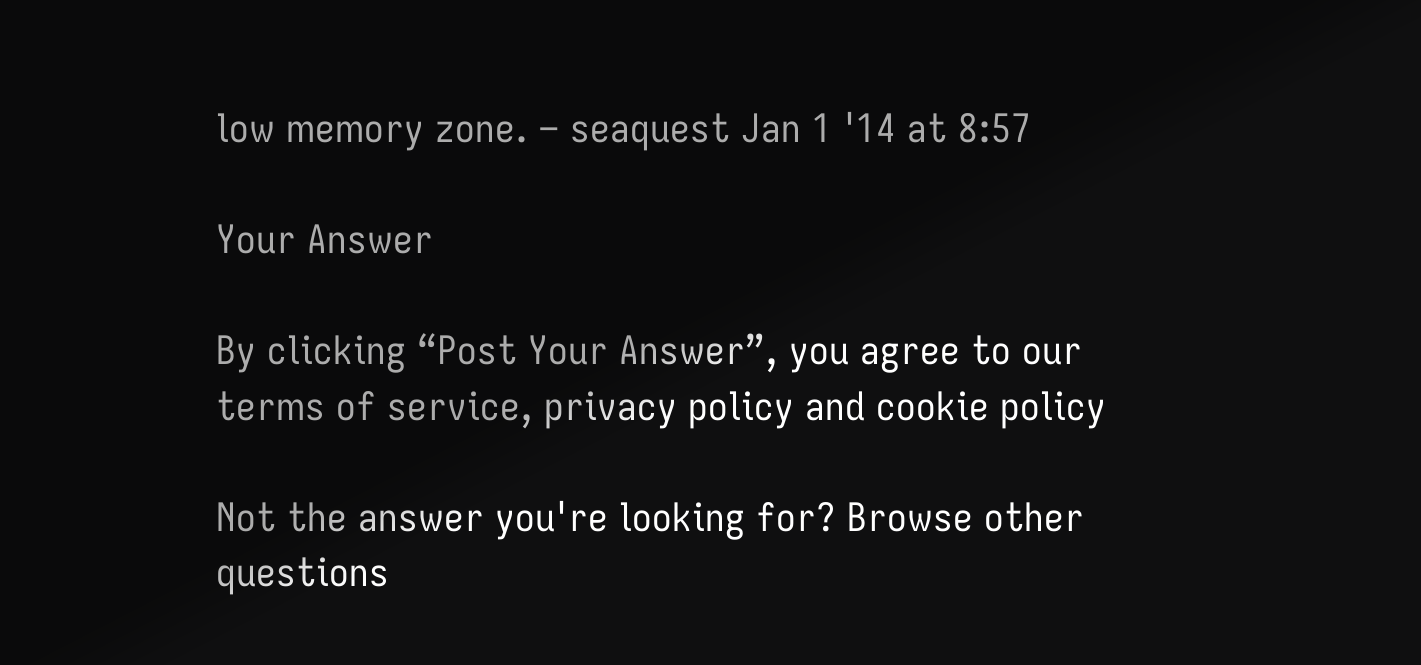low memory zone. – seaquest Jan 1 '14 at 8:57

Your Answer

By clicking “Post Your Answer”, you agree to our terms of service, privacy policy and cookie policy

Not the answer you're looking for? Browse other questions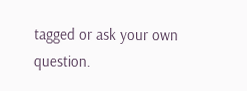tagged or ask your own question.